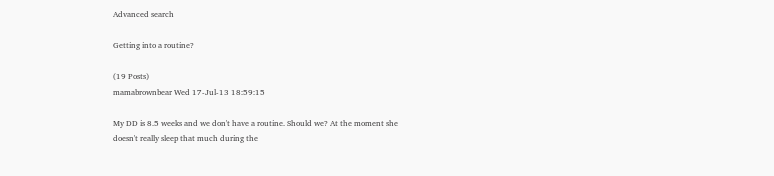Advanced search

Getting into a routine?

(19 Posts)
mamabrownbear Wed 17-Jul-13 18:59:15

My DD is 8.5 weeks and we don't have a routine. Should we? At the moment she doesn't really sleep that much during the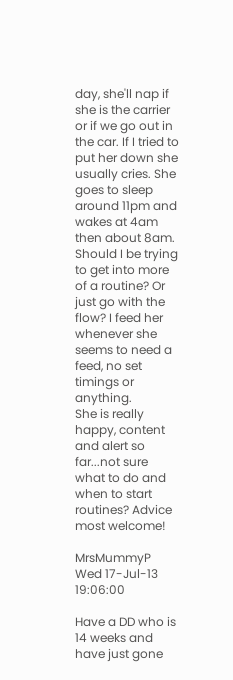day, she'll nap if she is the carrier or if we go out in the car. If I tried to put her down she usually cries. She goes to sleep around 11pm and wakes at 4am then about 8am.
Should I be trying to get into more of a routine? Or just go with the flow? I feed her whenever she seems to need a feed, no set timings or anything.
She is really happy, content and alert so far...not sure what to do and when to start routines? Advice most welcome!

MrsMummyP Wed 17-Jul-13 19:06:00

Have a DD who is 14 weeks and have just gone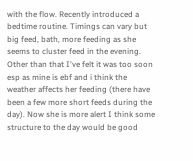with the flow. Recently introduced a bedtime routine. Timings can vary but big feed, bath, more feeding as she seems to cluster feed in the evening. Other than that I've felt it was too soon esp as mine is ebf and i think the weather affects her feeding (there have been a few more short feeds during the day). Now she is more alert I think some structure to the day would be good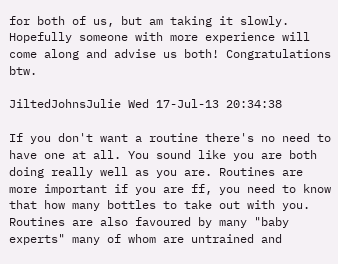for both of us, but am taking it slowly. Hopefully someone with more experience will come along and advise us both! Congratulations btw.

JiltedJohnsJulie Wed 17-Jul-13 20:34:38

If you don't want a routine there's no need to have one at all. You sound like you are both doing really well as you are. Routines are more important if you are ff, you need to know that how many bottles to take out with you. Routines are also favoured by many "baby experts" many of whom are untrained and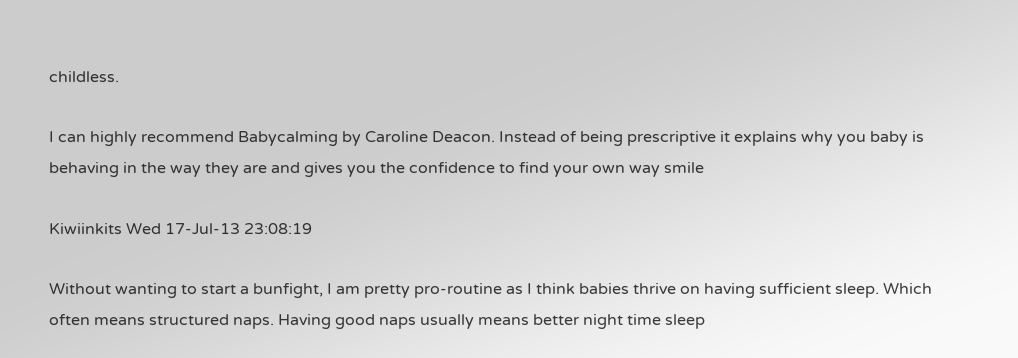childless.

I can highly recommend Babycalming by Caroline Deacon. Instead of being prescriptive it explains why you baby is behaving in the way they are and gives you the confidence to find your own way smile

Kiwiinkits Wed 17-Jul-13 23:08:19

Without wanting to start a bunfight, I am pretty pro-routine as I think babies thrive on having sufficient sleep. Which often means structured naps. Having good naps usually means better night time sleep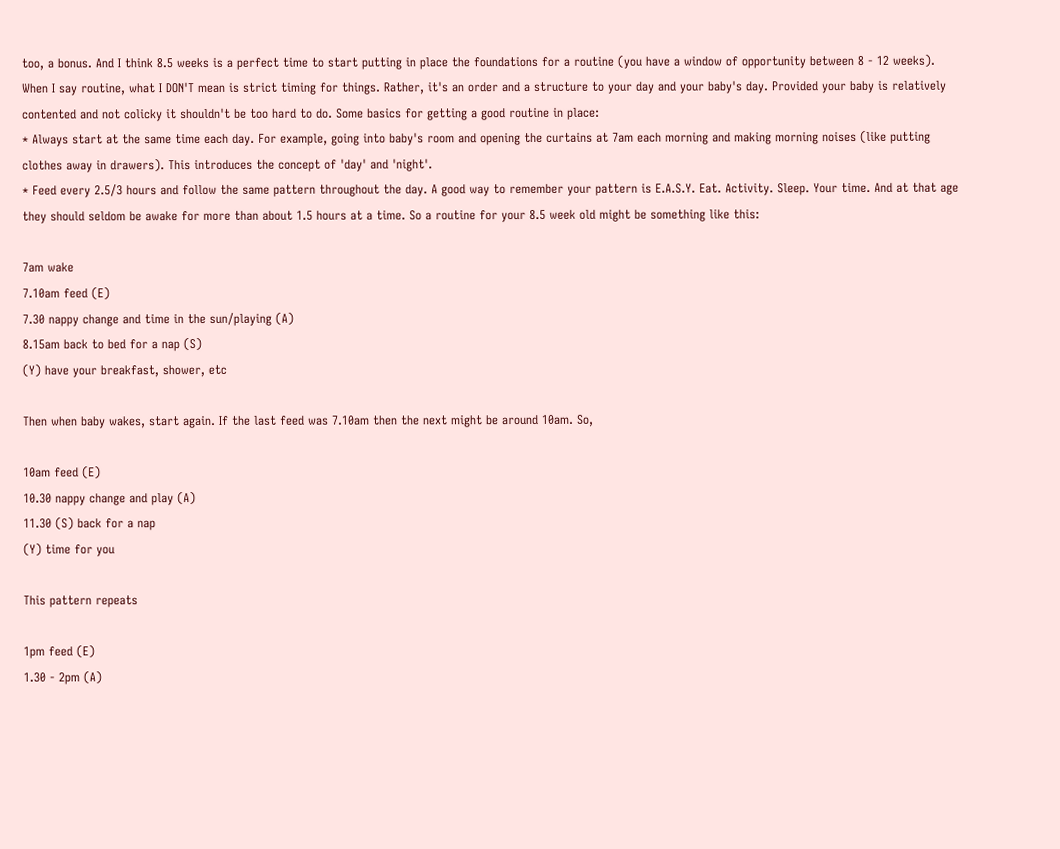too, a bonus. And I think 8.5 weeks is a perfect time to start putting in place the foundations for a routine (you have a window of opportunity between 8 - 12 weeks). When I say routine, what I DON'T mean is strict timing for things. Rather, it's an order and a structure to your day and your baby's day. Provided your baby is relatively contented and not colicky it shouldn't be too hard to do. Some basics for getting a good routine in place:
* Always start at the same time each day. For example, going into baby's room and opening the curtains at 7am each morning and making morning noises (like putting clothes away in drawers). This introduces the concept of 'day' and 'night'.
* Feed every 2.5/3 hours and follow the same pattern throughout the day. A good way to remember your pattern is E.A.S.Y. Eat. Activity. Sleep. Your time. And at that age they should seldom be awake for more than about 1.5 hours at a time. So a routine for your 8.5 week old might be something like this:

7am wake
7.10am feed (E)
7.30 nappy change and time in the sun/playing (A)
8.15am back to bed for a nap (S)
(Y) have your breakfast, shower, etc

Then when baby wakes, start again. If the last feed was 7.10am then the next might be around 10am. So,

10am feed (E)
10.30 nappy change and play (A)
11.30 (S) back for a nap
(Y) time for you

This pattern repeats

1pm feed (E)
1.30 - 2pm (A)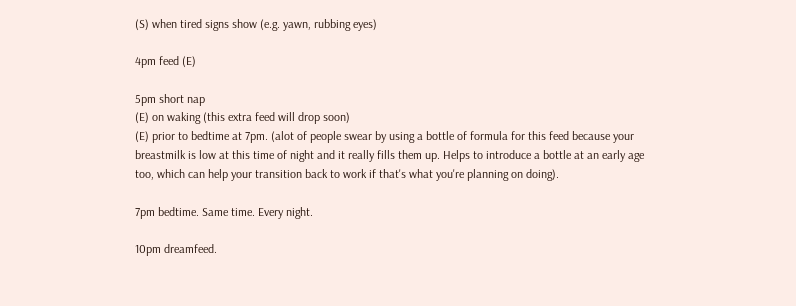(S) when tired signs show (e.g. yawn, rubbing eyes)

4pm feed (E)

5pm short nap
(E) on waking (this extra feed will drop soon)
(E) prior to bedtime at 7pm. (alot of people swear by using a bottle of formula for this feed because your breastmilk is low at this time of night and it really fills them up. Helps to introduce a bottle at an early age too, which can help your transition back to work if that's what you're planning on doing).

7pm bedtime. Same time. Every night.

10pm dreamfeed.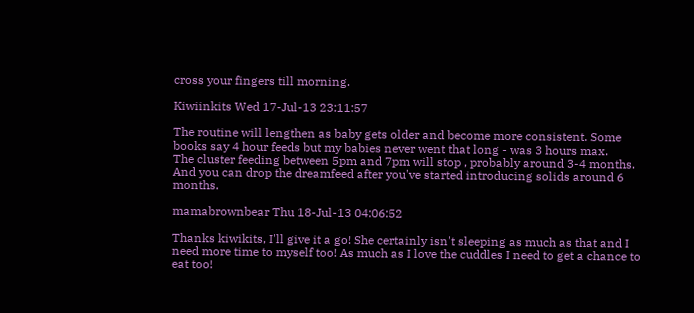cross your fingers till morning.

Kiwiinkits Wed 17-Jul-13 23:11:57

The routine will lengthen as baby gets older and become more consistent. Some books say 4 hour feeds but my babies never went that long - was 3 hours max.
The cluster feeding between 5pm and 7pm will stop , probably around 3-4 months.
And you can drop the dreamfeed after you've started introducing solids around 6 months.

mamabrownbear Thu 18-Jul-13 04:06:52

Thanks kiwikits, I'll give it a go! She certainly isn't sleeping as much as that and I need more time to myself too! As much as I love the cuddles I need to get a chance to eat too!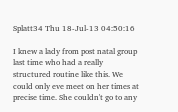Splatt34 Thu 18-Jul-13 04:50:16

I knew a lady from post natal group last time who had a really structured routine like this. We could only eve meet on her times at precise time. She couldn't go to any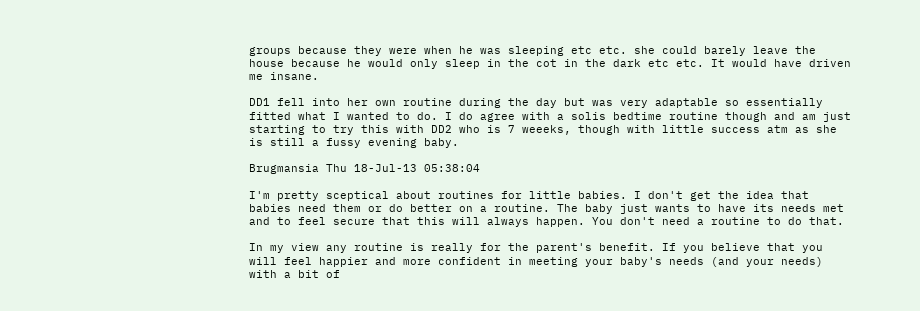groups because they were when he was sleeping etc etc. she could barely leave the house because he would only sleep in the cot in the dark etc etc. It would have driven me insane.

DD1 fell into her own routine during the day but was very adaptable so essentially fitted what I wanted to do. I do agree with a solis bedtime routine though and am just starting to try this with DD2 who is 7 weeeks, though with little success atm as she is still a fussy evening baby.

Brugmansia Thu 18-Jul-13 05:38:04

I'm pretty sceptical about routines for little babies. I don't get the idea that babies need them or do better on a routine. The baby just wants to have its needs met and to feel secure that this will always happen. You don't need a routine to do that.

In my view any routine is really for the parent's benefit. If you believe that you will feel happier and more confident in meeting your baby's needs (and your needs) with a bit of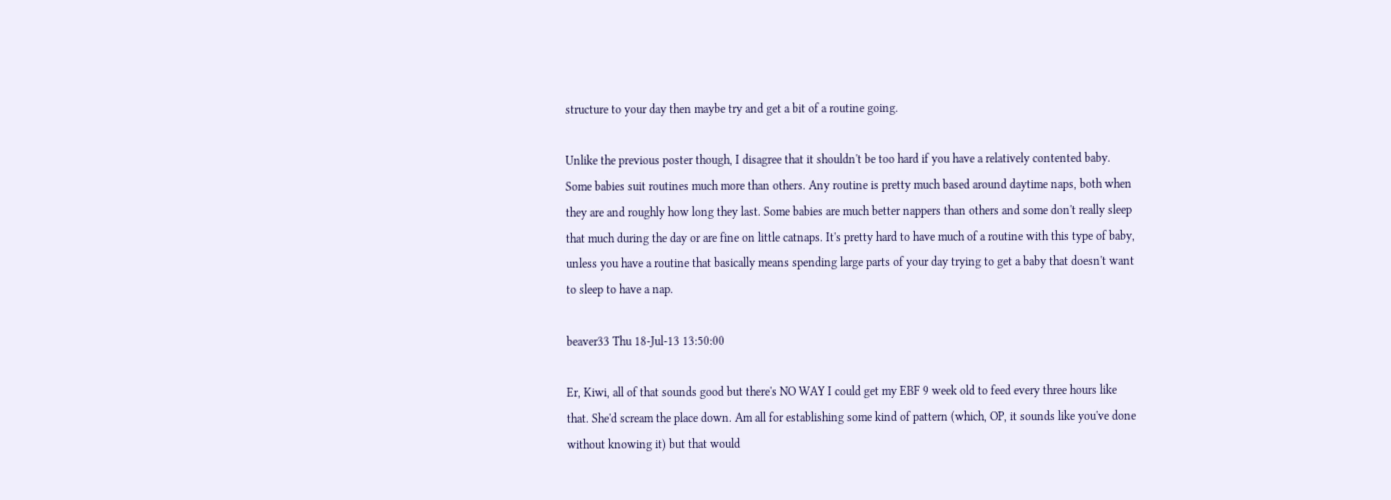structure to your day then maybe try and get a bit of a routine going.

Unlike the previous poster though, I disagree that it shouldn't be too hard if you have a relatively contented baby. Some babies suit routines much more than others. Any routine is pretty much based around daytime naps, both when they are and roughly how long they last. Some babies are much better nappers than others and some don't really sleep that much during the day or are fine on little catnaps. It's pretty hard to have much of a routine with this type of baby, unless you have a routine that basically means spending large parts of your day trying to get a baby that doesn't want to sleep to have a nap.

beaver33 Thu 18-Jul-13 13:50:00

Er, Kiwi, all of that sounds good but there's NO WAY I could get my EBF 9 week old to feed every three hours like that. She'd scream the place down. Am all for establishing some kind of pattern (which, OP, it sounds like you've done without knowing it) but that would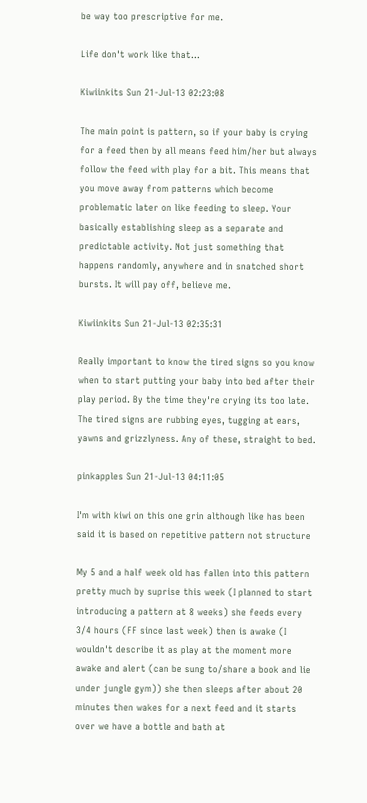be way too prescriptive for me.

Life don't work like that...

Kiwiinkits Sun 21-Jul-13 02:23:08

The main point is pattern, so if your baby is crying for a feed then by all means feed him/her but always follow the feed with play for a bit. This means that you move away from patterns which become problematic later on like feeding to sleep. Your basically establishing sleep as a separate and predictable activity. Not just something that happens randomly, anywhere and in snatched short bursts. It will pay off, believe me.

Kiwiinkits Sun 21-Jul-13 02:35:31

Really important to know the tired signs so you know when to start putting your baby into bed after their play period. By the time they're crying its too late. The tired signs are rubbing eyes, tugging at ears, yawns and grizzlyness. Any of these, straight to bed.

pinkapples Sun 21-Jul-13 04:11:05

I'm with kiwi on this one grin although like has been said it is based on repetitive pattern not structure

My 5 and a half week old has fallen into this pattern pretty much by suprise this week (I planned to start introducing a pattern at 8 weeks) she feeds every 3/4 hours (FF since last week) then is awake (I wouldn't describe it as play at the moment more awake and alert (can be sung to/share a book and lie under jungle gym)) she then sleeps after about 20 minutes then wakes for a next feed and it starts over we have a bottle and bath at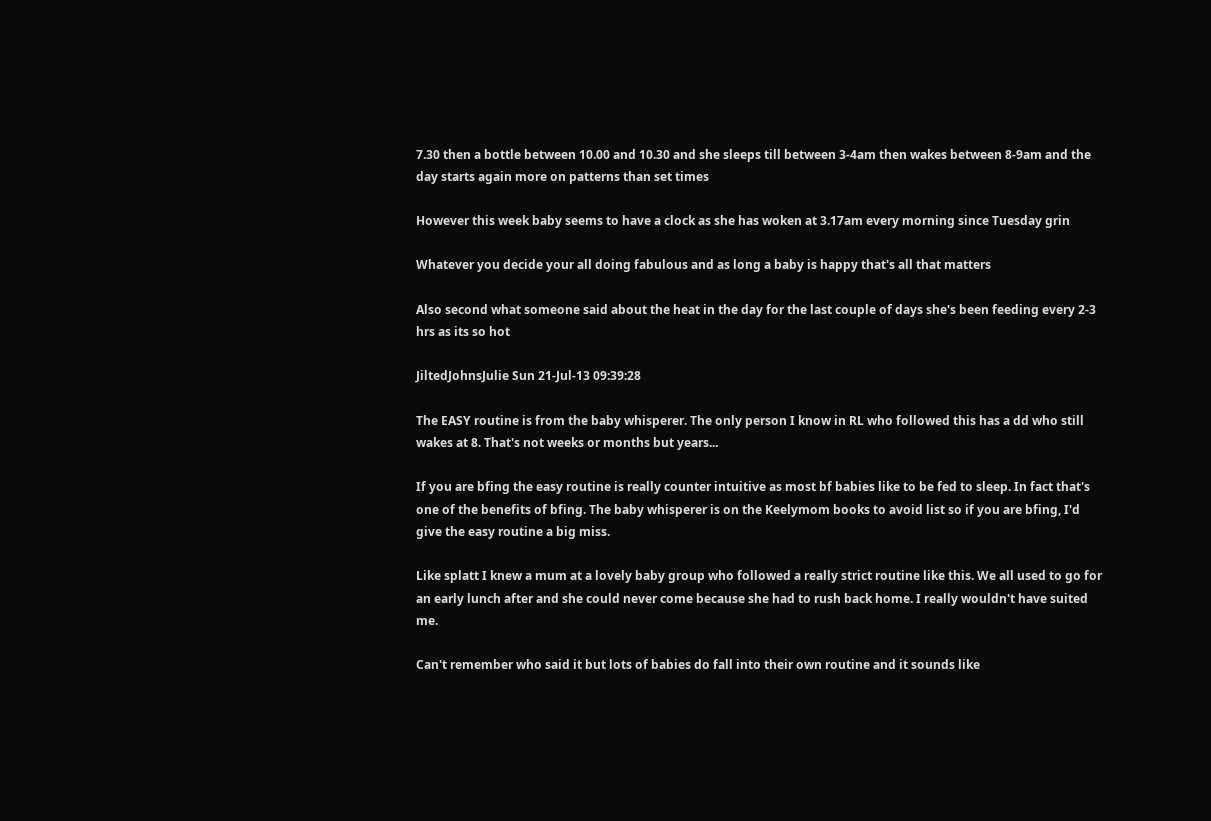7.30 then a bottle between 10.00 and 10.30 and she sleeps till between 3-4am then wakes between 8-9am and the day starts again more on patterns than set times

However this week baby seems to have a clock as she has woken at 3.17am every morning since Tuesday grin

Whatever you decide your all doing fabulous and as long a baby is happy that's all that matters

Also second what someone said about the heat in the day for the last couple of days she's been feeding every 2-3 hrs as its so hot

JiltedJohnsJulie Sun 21-Jul-13 09:39:28

The EASY routine is from the baby whisperer. The only person I know in RL who followed this has a dd who still wakes at 8. That's not weeks or months but years...

If you are bfing the easy routine is really counter intuitive as most bf babies like to be fed to sleep. In fact that's one of the benefits of bfing. The baby whisperer is on the Keelymom books to avoid list so if you are bfing, I'd give the easy routine a big miss.

Like splatt I knew a mum at a lovely baby group who followed a really strict routine like this. We all used to go for an early lunch after and she could never come because she had to rush back home. I really wouldn't have suited me.

Can't remember who said it but lots of babies do fall into their own routine and it sounds like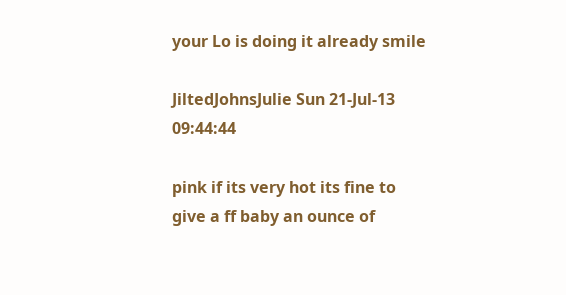your Lo is doing it already smile

JiltedJohnsJulie Sun 21-Jul-13 09:44:44

pink if its very hot its fine to give a ff baby an ounce of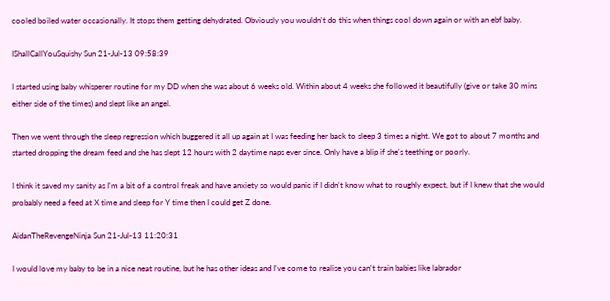cooled boiled water occasionally. It stops them getting dehydrated. Obviously you wouldn't do this when things cool down again or with an ebf baby.

IShallCallYouSquishy Sun 21-Jul-13 09:58:39

I started using baby whisperer routine for my DD when she was about 6 weeks old. Within about 4 weeks she followed it beautifully (give or take 30 mins either side of the times) and slept like an angel.

Then we went through the sleep regression which buggered it all up again at I was feeding her back to sleep 3 times a night. We got to about 7 months and started dropping the dream feed and she has slept 12 hours with 2 daytime naps ever since. Only have a blip if she's teething or poorly.

I think it saved my sanity as I'm a bit of a control freak and have anxiety so would panic if I didn't know what to roughly expect, but if I knew that she would probably need a feed at X time and sleep for Y time then I could get Z done.

AidanTheRevengeNinja Sun 21-Jul-13 11:20:31

I would love my baby to be in a nice neat routine, but he has other ideas and I've come to realise you can't train babies like labrador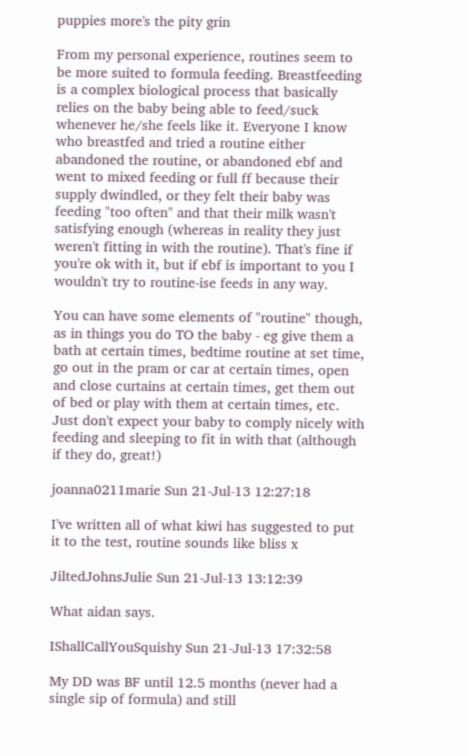puppies more's the pity grin

From my personal experience, routines seem to be more suited to formula feeding. Breastfeeding is a complex biological process that basically relies on the baby being able to feed/suck whenever he/she feels like it. Everyone I know who breastfed and tried a routine either abandoned the routine, or abandoned ebf and went to mixed feeding or full ff because their supply dwindled, or they felt their baby was feeding "too often" and that their milk wasn't satisfying enough (whereas in reality they just weren't fitting in with the routine). That's fine if you're ok with it, but if ebf is important to you I wouldn't try to routine-ise feeds in any way.

You can have some elements of "routine" though, as in things you do TO the baby - eg give them a bath at certain times, bedtime routine at set time, go out in the pram or car at certain times, open and close curtains at certain times, get them out of bed or play with them at certain times, etc. Just don't expect your baby to comply nicely with feeding and sleeping to fit in with that (although if they do, great!)

joanna0211marie Sun 21-Jul-13 12:27:18

I've written all of what kiwi has suggested to put it to the test, routine sounds like bliss x

JiltedJohnsJulie Sun 21-Jul-13 13:12:39

What aidan says.

IShallCallYouSquishy Sun 21-Jul-13 17:32:58

My DD was BF until 12.5 months (never had a single sip of formula) and still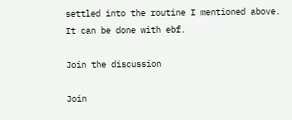settled into the routine I mentioned above. It can be done with ebf.

Join the discussion

Join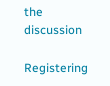the discussion

Registering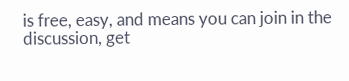is free, easy, and means you can join in the discussion, get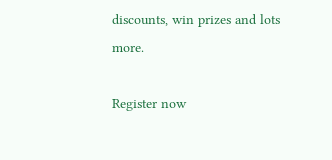discounts, win prizes and lots more.

Register now